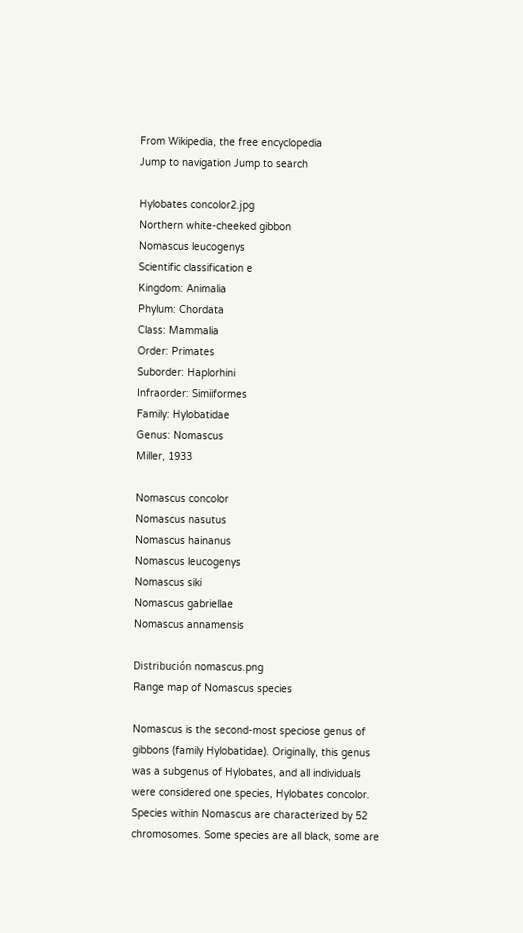From Wikipedia, the free encyclopedia
Jump to navigation Jump to search

Hylobates concolor2.jpg
Northern white-cheeked gibbon
Nomascus leucogenys
Scientific classification e
Kingdom: Animalia
Phylum: Chordata
Class: Mammalia
Order: Primates
Suborder: Haplorhini
Infraorder: Simiiformes
Family: Hylobatidae
Genus: Nomascus
Miller, 1933

Nomascus concolor
Nomascus nasutus
Nomascus hainanus
Nomascus leucogenys
Nomascus siki
Nomascus gabriellae
Nomascus annamensis

Distribución nomascus.png
Range map of Nomascus species

Nomascus is the second-most speciose genus of gibbons (family Hylobatidae). Originally, this genus was a subgenus of Hylobates, and all individuals were considered one species, Hylobates concolor. Species within Nomascus are characterized by 52 chromosomes. Some species are all black, some are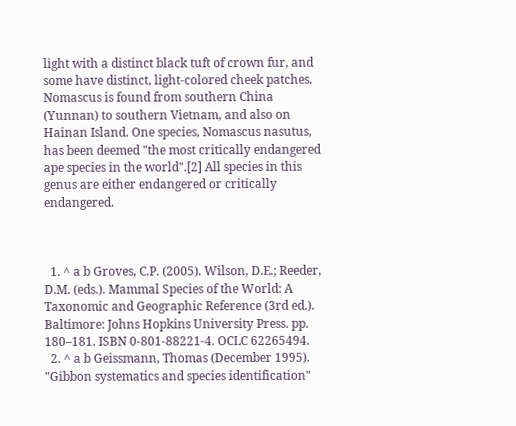light with a distinct black tuft of crown fur, and some have distinct, light-colored cheek patches. Nomascus is found from southern China (Yunnan) to southern Vietnam, and also on Hainan Island. One species, Nomascus nasutus, has been deemed "the most critically endangered ape species in the world".[2] All species in this genus are either endangered or critically endangered.



  1. ^ a b Groves, C.P. (2005). Wilson, D.E.; Reeder, D.M. (eds.). Mammal Species of the World: A Taxonomic and Geographic Reference (3rd ed.). Baltimore: Johns Hopkins University Press. pp. 180–181. ISBN 0-801-88221-4. OCLC 62265494.
  2. ^ a b Geissmann, Thomas (December 1995). "Gibbon systematics and species identification"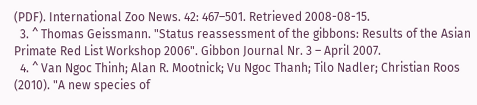(PDF). International Zoo News. 42: 467–501. Retrieved 2008-08-15.
  3. ^ Thomas Geissmann. "Status reassessment of the gibbons: Results of the Asian Primate Red List Workshop 2006". Gibbon Journal Nr. 3 – April 2007.
  4. ^ Van Ngoc Thinh; Alan R. Mootnick; Vu Ngoc Thanh; Tilo Nadler; Christian Roos (2010). "A new species of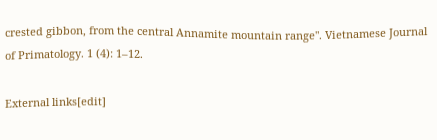crested gibbon, from the central Annamite mountain range". Vietnamese Journal of Primatology. 1 (4): 1–12.

External links[edit]